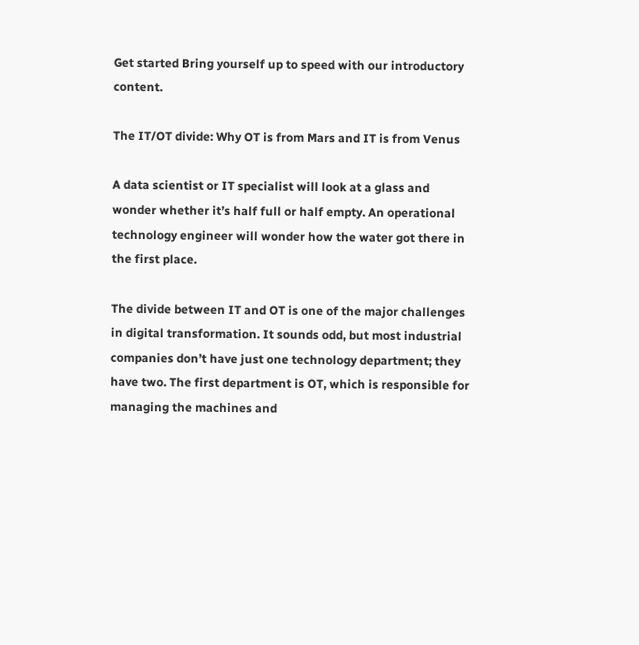Get started Bring yourself up to speed with our introductory content.

The IT/OT divide: Why OT is from Mars and IT is from Venus

A data scientist or IT specialist will look at a glass and wonder whether it’s half full or half empty. An operational technology engineer will wonder how the water got there in the first place.

The divide between IT and OT is one of the major challenges in digital transformation. It sounds odd, but most industrial companies don’t have just one technology department; they have two. The first department is OT, which is responsible for managing the machines and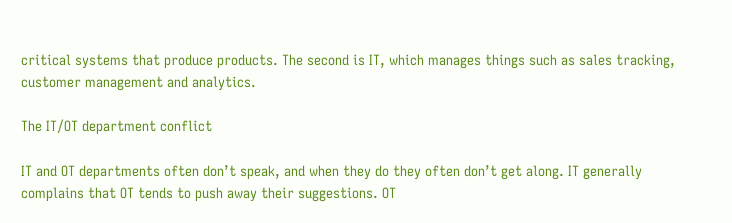critical systems that produce products. The second is IT, which manages things such as sales tracking, customer management and analytics.

The IT/OT department conflict

IT and OT departments often don’t speak, and when they do they often don’t get along. IT generally complains that OT tends to push away their suggestions. OT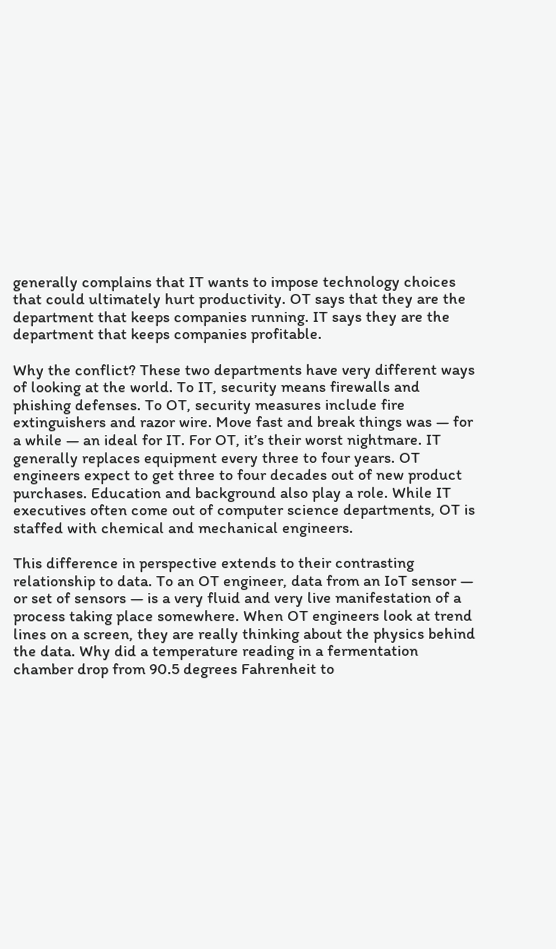generally complains that IT wants to impose technology choices that could ultimately hurt productivity. OT says that they are the department that keeps companies running. IT says they are the department that keeps companies profitable.

Why the conflict? These two departments have very different ways of looking at the world. To IT, security means firewalls and phishing defenses. To OT, security measures include fire extinguishers and razor wire. Move fast and break things was — for a while — an ideal for IT. For OT, it’s their worst nightmare. IT generally replaces equipment every three to four years. OT engineers expect to get three to four decades out of new product purchases. Education and background also play a role. While IT executives often come out of computer science departments, OT is staffed with chemical and mechanical engineers.

This difference in perspective extends to their contrasting relationship to data. To an OT engineer, data from an IoT sensor — or set of sensors — is a very fluid and very live manifestation of a process taking place somewhere. When OT engineers look at trend lines on a screen, they are really thinking about the physics behind the data. Why did a temperature reading in a fermentation chamber drop from 90.5 degrees Fahrenheit to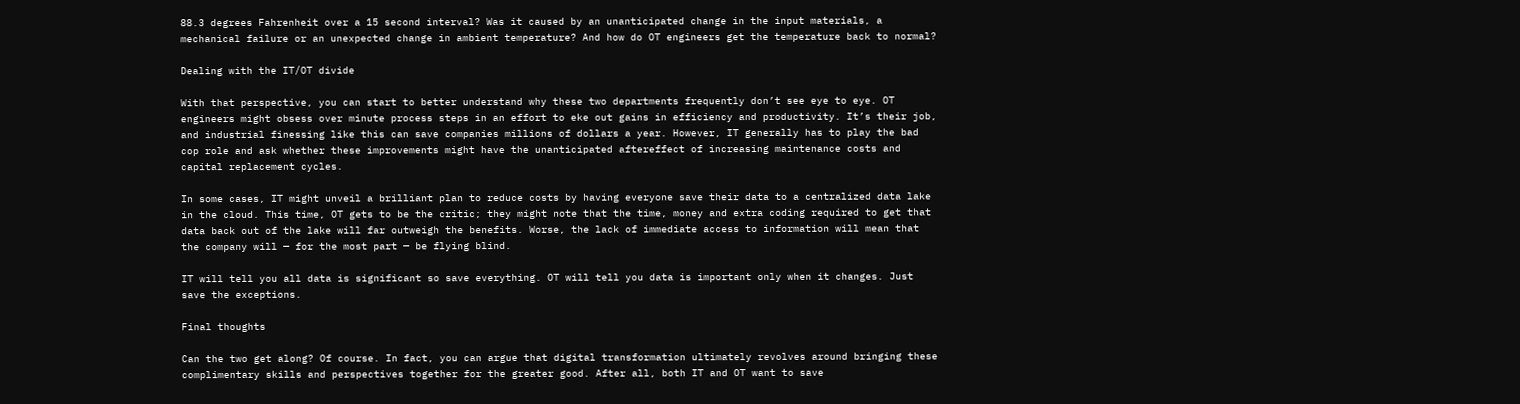88.3 degrees Fahrenheit over a 15 second interval? Was it caused by an unanticipated change in the input materials, a mechanical failure or an unexpected change in ambient temperature? And how do OT engineers get the temperature back to normal?

Dealing with the IT/OT divide

With that perspective, you can start to better understand why these two departments frequently don’t see eye to eye. OT engineers might obsess over minute process steps in an effort to eke out gains in efficiency and productivity. It’s their job, and industrial finessing like this can save companies millions of dollars a year. However, IT generally has to play the bad cop role and ask whether these improvements might have the unanticipated aftereffect of increasing maintenance costs and capital replacement cycles.

In some cases, IT might unveil a brilliant plan to reduce costs by having everyone save their data to a centralized data lake in the cloud. This time, OT gets to be the critic; they might note that the time, money and extra coding required to get that data back out of the lake will far outweigh the benefits. Worse, the lack of immediate access to information will mean that the company will — for the most part — be flying blind.

IT will tell you all data is significant so save everything. OT will tell you data is important only when it changes. Just save the exceptions.

Final thoughts

Can the two get along? Of course. In fact, you can argue that digital transformation ultimately revolves around bringing these complimentary skills and perspectives together for the greater good. After all, both IT and OT want to save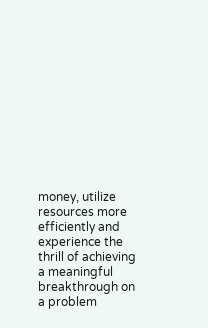money, utilize resources more efficiently and experience the thrill of achieving a meaningful breakthrough on a problem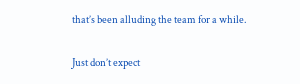that’s been alluding the team for a while.

Just don’t expect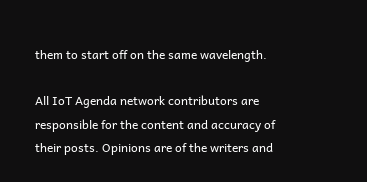them to start off on the same wavelength.

All IoT Agenda network contributors are responsible for the content and accuracy of their posts. Opinions are of the writers and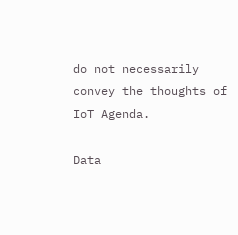do not necessarily convey the thoughts of IoT Agenda.

Data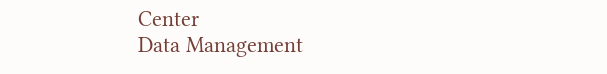Center
Data Management